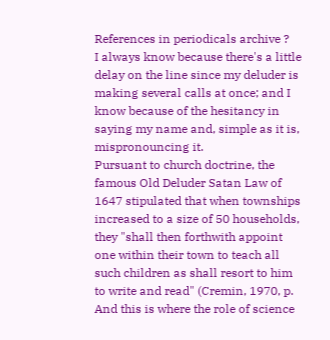References in periodicals archive ?
I always know because there's a little delay on the line since my deluder is making several calls at once; and I know because of the hesitancy in saying my name and, simple as it is, mispronouncing it.
Pursuant to church doctrine, the famous Old Deluder Satan Law of 1647 stipulated that when townships increased to a size of 50 households, they "shall then forthwith appoint one within their town to teach all such children as shall resort to him to write and read" (Cremin, 1970, p.
And this is where the role of science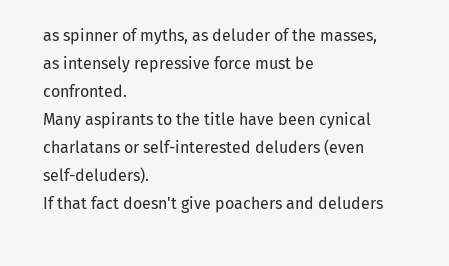as spinner of myths, as deluder of the masses, as intensely repressive force must be confronted.
Many aspirants to the title have been cynical charlatans or self-interested deluders (even self-deluders).
If that fact doesn't give poachers and deluders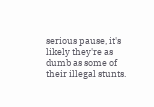serious pause, it's likely they're as dumb as some of their illegal stunts.